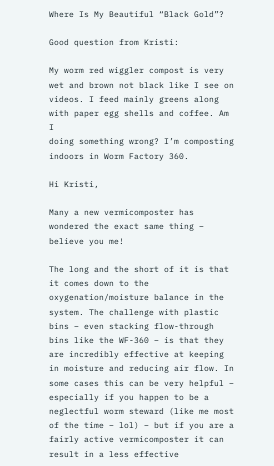Where Is My Beautiful “Black Gold”?

Good question from Kristi:

My worm red wiggler compost is very wet and brown not black like I see on
videos. I feed mainly greens along with paper egg shells and coffee. Am I
doing something wrong? I’m composting indoors in Worm Factory 360.

Hi Kristi,

Many a new vermicomposter has wondered the exact same thing – believe you me!

The long and the short of it is that it comes down to the oxygenation/moisture balance in the system. The challenge with plastic bins – even stacking flow-through bins like the WF-360 – is that they are incredibly effective at keeping in moisture and reducing air flow. In some cases this can be very helpful – especially if you happen to be a neglectful worm steward (like me most of the time – lol) – but if you are a fairly active vermicomposter it can result in a less effective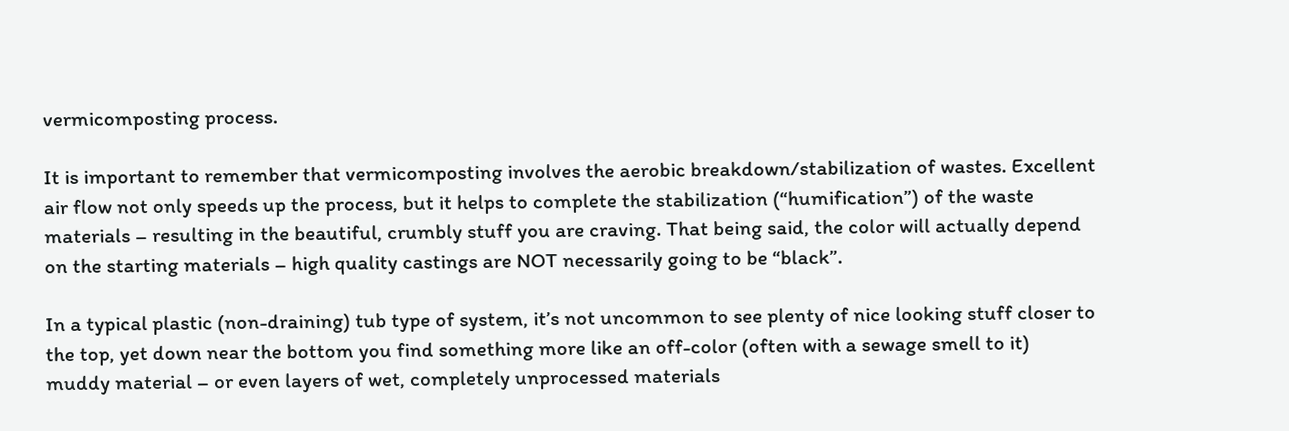vermicomposting process.

It is important to remember that vermicomposting involves the aerobic breakdown/stabilization of wastes. Excellent air flow not only speeds up the process, but it helps to complete the stabilization (“humification”) of the waste materials – resulting in the beautiful, crumbly stuff you are craving. That being said, the color will actually depend on the starting materials – high quality castings are NOT necessarily going to be “black”.

In a typical plastic (non-draining) tub type of system, it’s not uncommon to see plenty of nice looking stuff closer to the top, yet down near the bottom you find something more like an off-color (often with a sewage smell to it) muddy material – or even layers of wet, completely unprocessed materials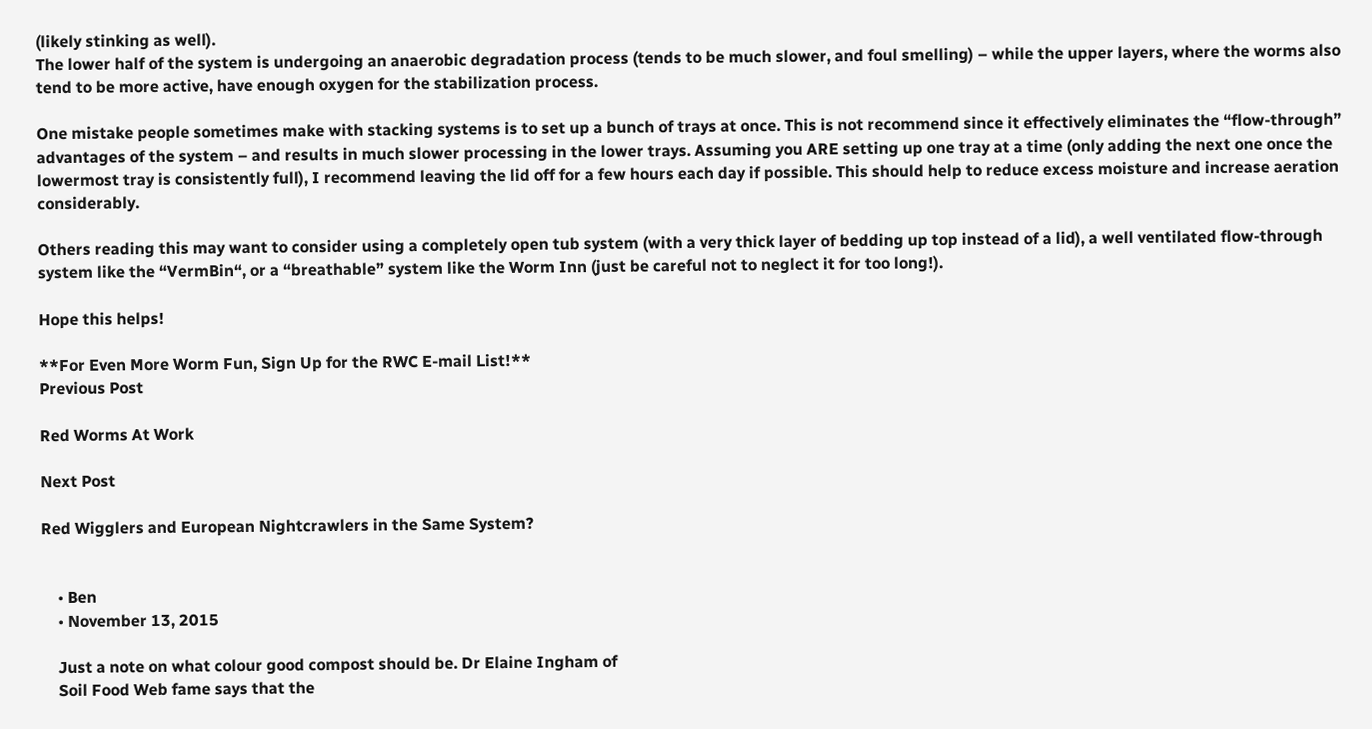(likely stinking as well).
The lower half of the system is undergoing an anaerobic degradation process (tends to be much slower, and foul smelling) – while the upper layers, where the worms also tend to be more active, have enough oxygen for the stabilization process.

One mistake people sometimes make with stacking systems is to set up a bunch of trays at once. This is not recommend since it effectively eliminates the “flow-through” advantages of the system – and results in much slower processing in the lower trays. Assuming you ARE setting up one tray at a time (only adding the next one once the lowermost tray is consistently full), I recommend leaving the lid off for a few hours each day if possible. This should help to reduce excess moisture and increase aeration considerably.

Others reading this may want to consider using a completely open tub system (with a very thick layer of bedding up top instead of a lid), a well ventilated flow-through system like the “VermBin“, or a “breathable” system like the Worm Inn (just be careful not to neglect it for too long!).

Hope this helps!

**For Even More Worm Fun, Sign Up for the RWC E-mail List!**
Previous Post

Red Worms At Work

Next Post

Red Wigglers and European Nightcrawlers in the Same System?


    • Ben
    • November 13, 2015

    Just a note on what colour good compost should be. Dr Elaine Ingham of
    Soil Food Web fame says that the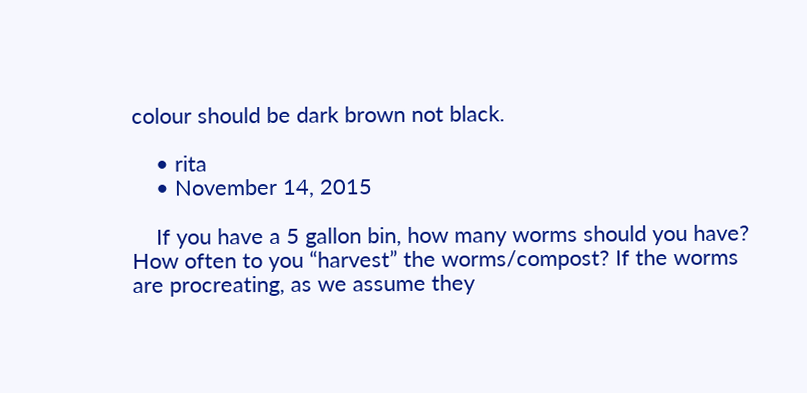colour should be dark brown not black.

    • rita
    • November 14, 2015

    If you have a 5 gallon bin, how many worms should you have? How often to you “harvest” the worms/compost? If the worms are procreating, as we assume they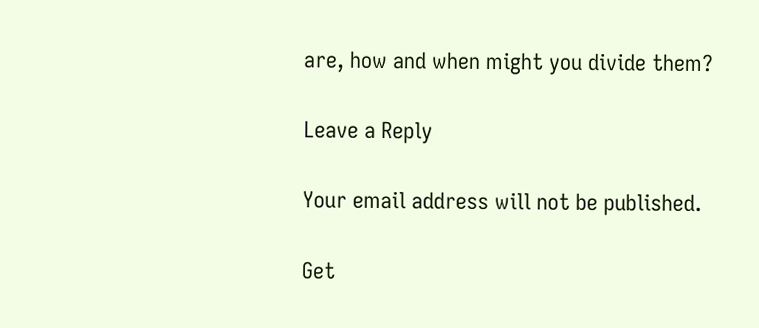are, how and when might you divide them?

Leave a Reply

Your email address will not be published.

Get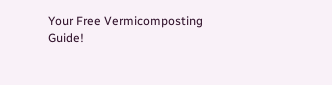Your Free Vermicomposting Guide!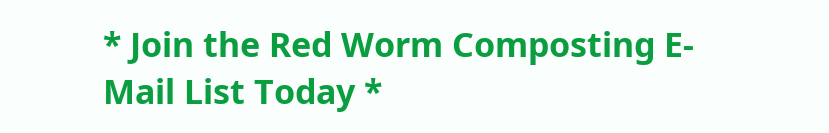* Join the Red Worm Composting E-Mail List Today *